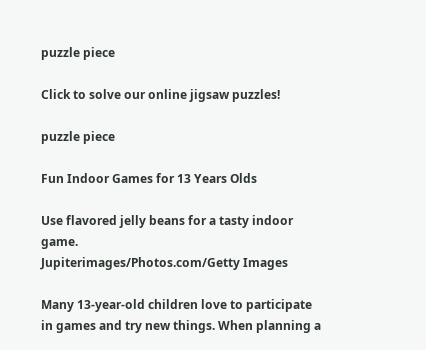puzzle piece

Click to solve our online jigsaw puzzles!

puzzle piece

Fun Indoor Games for 13 Years Olds

Use flavored jelly beans for a tasty indoor game.
Jupiterimages/Photos.com/Getty Images

Many 13-year-old children love to participate in games and try new things. When planning a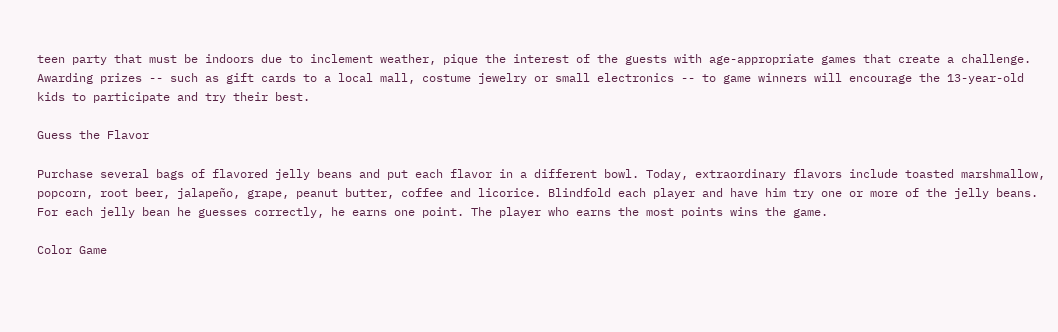teen party that must be indoors due to inclement weather, pique the interest of the guests with age-appropriate games that create a challenge. Awarding prizes -- such as gift cards to a local mall, costume jewelry or small electronics -- to game winners will encourage the 13-year-old kids to participate and try their best.

Guess the Flavor

Purchase several bags of flavored jelly beans and put each flavor in a different bowl. Today, extraordinary flavors include toasted marshmallow, popcorn, root beer, jalapeño, grape, peanut butter, coffee and licorice. Blindfold each player and have him try one or more of the jelly beans. For each jelly bean he guesses correctly, he earns one point. The player who earns the most points wins the game.

Color Game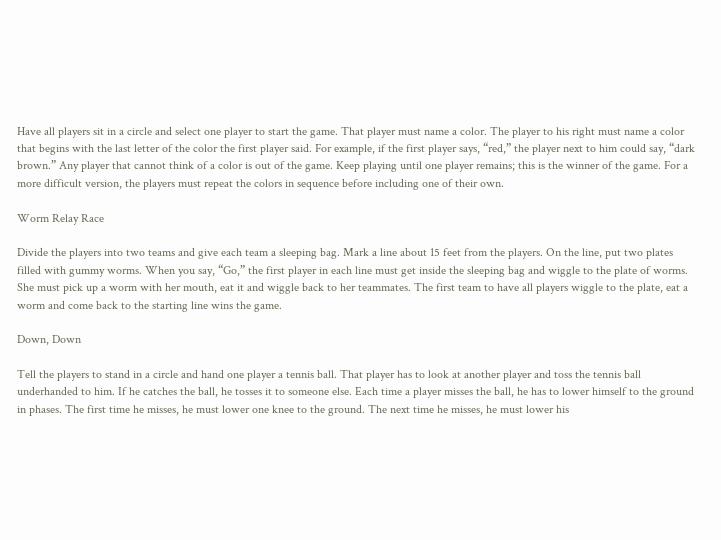Have all players sit in a circle and select one player to start the game. That player must name a color. The player to his right must name a color that begins with the last letter of the color the first player said. For example, if the first player says, “red,” the player next to him could say, “dark brown.” Any player that cannot think of a color is out of the game. Keep playing until one player remains; this is the winner of the game. For a more difficult version, the players must repeat the colors in sequence before including one of their own.

Worm Relay Race

Divide the players into two teams and give each team a sleeping bag. Mark a line about 15 feet from the players. On the line, put two plates filled with gummy worms. When you say, “Go,” the first player in each line must get inside the sleeping bag and wiggle to the plate of worms. She must pick up a worm with her mouth, eat it and wiggle back to her teammates. The first team to have all players wiggle to the plate, eat a worm and come back to the starting line wins the game.

Down, Down

Tell the players to stand in a circle and hand one player a tennis ball. That player has to look at another player and toss the tennis ball underhanded to him. If he catches the ball, he tosses it to someone else. Each time a player misses the ball, he has to lower himself to the ground in phases. The first time he misses, he must lower one knee to the ground. The next time he misses, he must lower his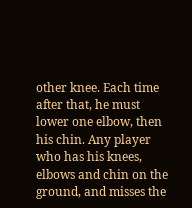other knee. Each time after that, he must lower one elbow, then his chin. Any player who has his knees, elbows and chin on the ground, and misses the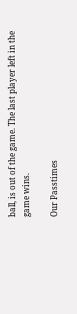ball, is out of the game. The last player left in the game wins.

Our Passtimes